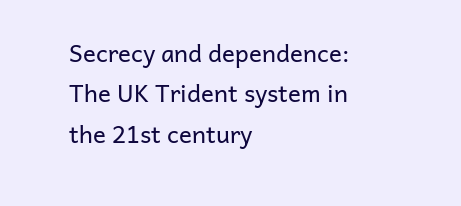Secrecy and dependence: The UK Trident system in the 21st century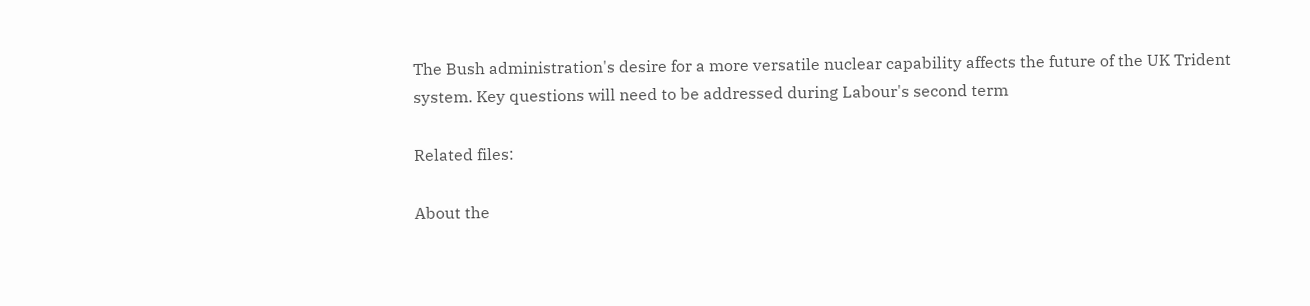The Bush administration's desire for a more versatile nuclear capability affects the future of the UK Trident system. Key questions will need to be addressed during Labour's second term

Related files:

About the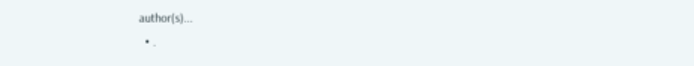author(s)...
  • .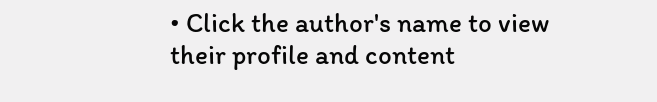• Click the author's name to view their profile and content